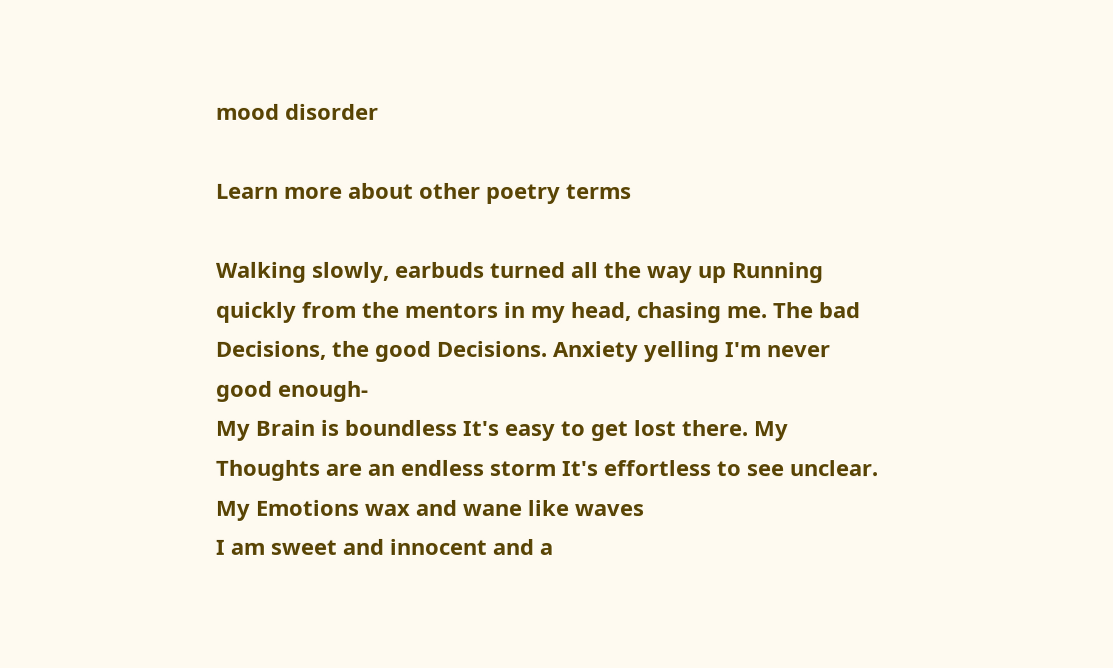mood disorder

Learn more about other poetry terms

Walking slowly, earbuds turned all the way up Running quickly from the mentors in my head, chasing me. The bad Decisions, the good Decisions. Anxiety yelling I'm never good enough-
My Brain is boundless It's easy to get lost there. My Thoughts are an endless storm It's effortless to see unclear.  My Emotions wax and wane like waves
I am sweet and innocent and a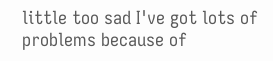little too sad I've got lots of problems because of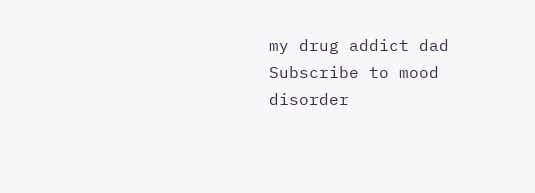my drug addict dad
Subscribe to mood disorder